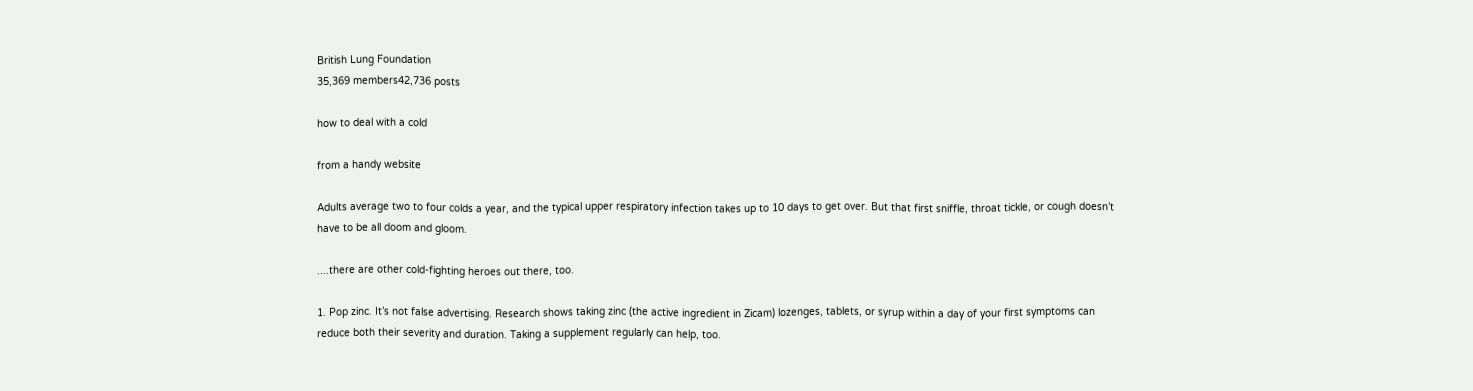British Lung Foundation
35,369 members42,736 posts

how to deal with a cold

from a handy website

Adults average two to four colds a year, and the typical upper respiratory infection takes up to 10 days to get over. But that first sniffle, throat tickle, or cough doesn’t have to be all doom and gloom.

....there are other cold-fighting heroes out there, too.

1. Pop zinc. It’s not false advertising. Research shows taking zinc (the active ingredient in Zicam) lozenges, tablets, or syrup within a day of your first symptoms can reduce both their severity and duration. Taking a supplement regularly can help, too.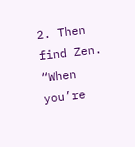2. Then find Zen. “When you’re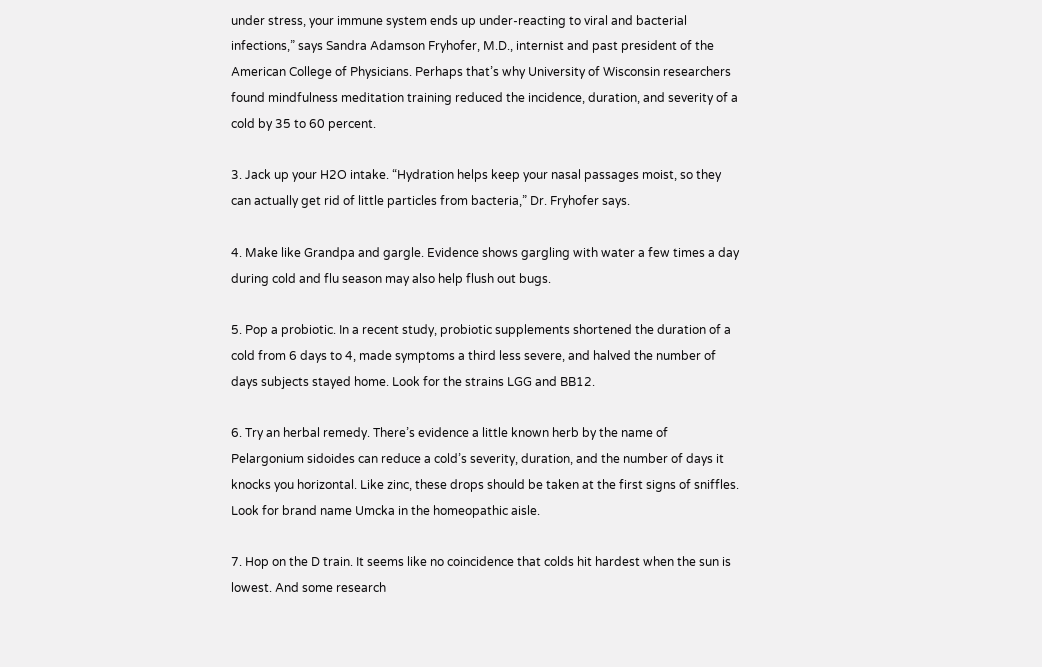under stress, your immune system ends up under-reacting to viral and bacterial infections,” says Sandra Adamson Fryhofer, M.D., internist and past president of the American College of Physicians. Perhaps that’s why University of Wisconsin researchers found mindfulness meditation training reduced the incidence, duration, and severity of a cold by 35 to 60 percent.

3. Jack up your H2O intake. “Hydration helps keep your nasal passages moist, so they can actually get rid of little particles from bacteria,” Dr. Fryhofer says.

4. Make like Grandpa and gargle. Evidence shows gargling with water a few times a day during cold and flu season may also help flush out bugs.

5. Pop a probiotic. In a recent study, probiotic supplements shortened the duration of a cold from 6 days to 4, made symptoms a third less severe, and halved the number of days subjects stayed home. Look for the strains LGG and BB12.

6. Try an herbal remedy. There’s evidence a little known herb by the name of Pelargonium sidoides can reduce a cold’s severity, duration, and the number of days it knocks you horizontal. Like zinc, these drops should be taken at the first signs of sniffles. Look for brand name Umcka in the homeopathic aisle.

7. Hop on the D train. It seems like no coincidence that colds hit hardest when the sun is lowest. And some research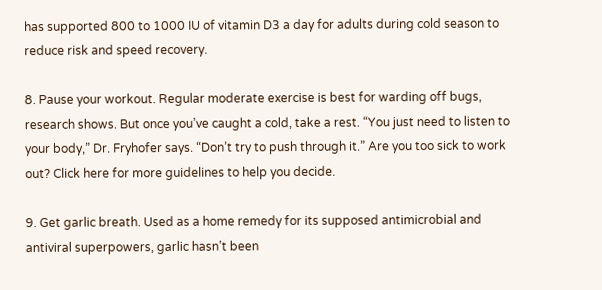has supported 800 to 1000 IU of vitamin D3 a day for adults during cold season to reduce risk and speed recovery.

8. Pause your workout. Regular moderate exercise is best for warding off bugs, research shows. But once you’ve caught a cold, take a rest. “You just need to listen to your body,” Dr. Fryhofer says. “Don’t try to push through it.” Are you too sick to work out? Click here for more guidelines to help you decide.

9. Get garlic breath. Used as a home remedy for its supposed antimicrobial and antiviral superpowers, garlic hasn’t been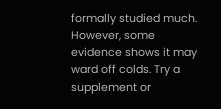formally studied much. However, some evidence shows it may ward off colds. Try a supplement or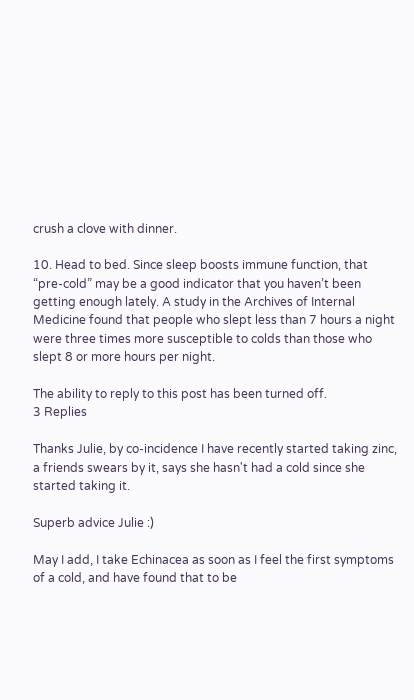crush a clove with dinner.

10. Head to bed. Since sleep boosts immune function, that “pre-cold” may be a good indicator that you haven’t been getting enough lately. A study in the Archives of Internal Medicine found that people who slept less than 7 hours a night were three times more susceptible to colds than those who slept 8 or more hours per night.

The ability to reply to this post has been turned off.
3 Replies

Thanks Julie, by co-incidence I have recently started taking zinc, a friends swears by it, says she hasn't had a cold since she started taking it.

Superb advice Julie :)

May I add, I take Echinacea as soon as I feel the first symptoms of a cold, and have found that to be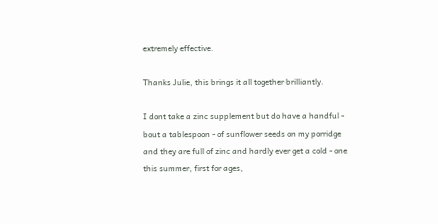extremely effective.

Thanks Julie, this brings it all together brilliantly.

I dont take a zinc supplement but do have a handful - bout a tablespoon - of sunflower seeds on my porridge and they are full of zinc and hardly ever get a cold - one this summer, first for ages,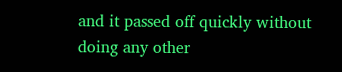and it passed off quickly without doing any other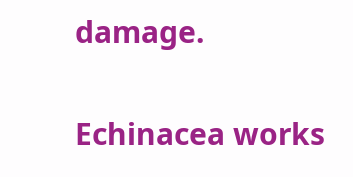damage.

Echinacea works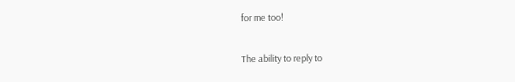for me too!

The ability to reply to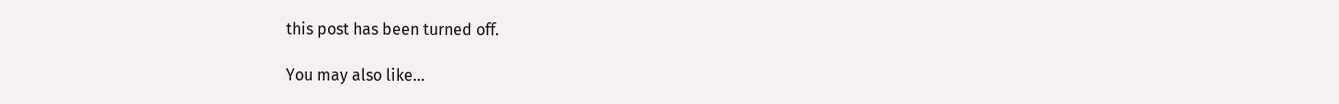this post has been turned off.

You may also like...